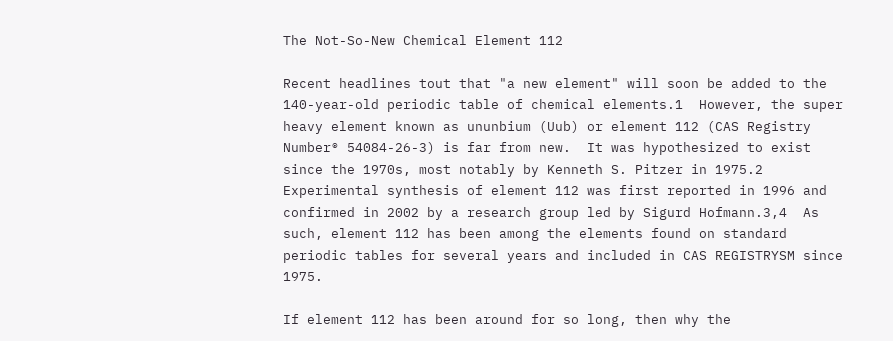The Not-So-New Chemical Element 112

Recent headlines tout that "a new element" will soon be added to the 140-year-old periodic table of chemical elements.1  However, the super heavy element known as ununbium (Uub) or element 112 (CAS Registry Number® 54084-26-3) is far from new.  It was hypothesized to exist since the 1970s, most notably by Kenneth S. Pitzer in 1975.2  Experimental synthesis of element 112 was first reported in 1996 and confirmed in 2002 by a research group led by Sigurd Hofmann.3,4  As such, element 112 has been among the elements found on standard periodic tables for several years and included in CAS REGISTRYSM since 1975.

If element 112 has been around for so long, then why the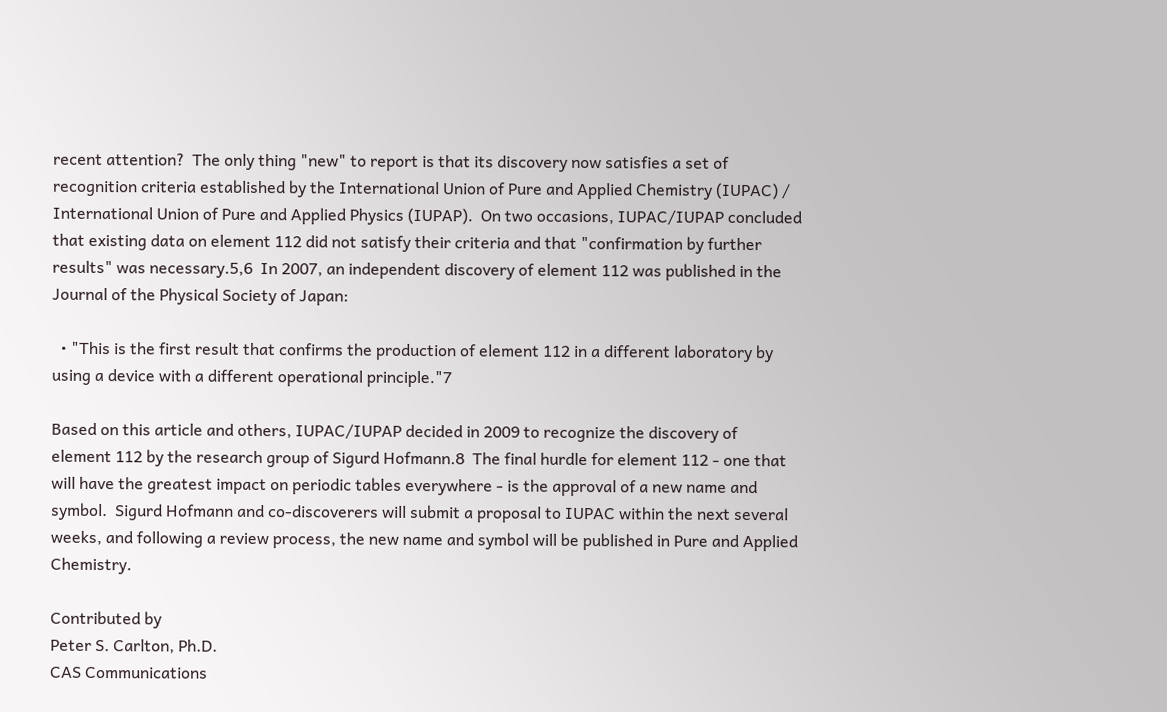recent attention?  The only thing "new" to report is that its discovery now satisfies a set of recognition criteria established by the International Union of Pure and Applied Chemistry (IUPAC) / International Union of Pure and Applied Physics (IUPAP).  On two occasions, IUPAC/IUPAP concluded that existing data on element 112 did not satisfy their criteria and that "confirmation by further results" was necessary.5,6  In 2007, an independent discovery of element 112 was published in the Journal of the Physical Society of Japan:

  • "This is the first result that confirms the production of element 112 in a different laboratory by using a device with a different operational principle."7

Based on this article and others, IUPAC/IUPAP decided in 2009 to recognize the discovery of element 112 by the research group of Sigurd Hofmann.8  The final hurdle for element 112 - one that will have the greatest impact on periodic tables everywhere - is the approval of a new name and symbol.  Sigurd Hofmann and co-discoverers will submit a proposal to IUPAC within the next several weeks, and following a review process, the new name and symbol will be published in Pure and Applied Chemistry.

Contributed by
Peter S. Carlton, Ph.D.
CAS Communications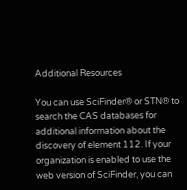Additional Resources

You can use SciFinder® or STN® to search the CAS databases for additional information about the discovery of element 112. If your organization is enabled to use the web version of SciFinder, you can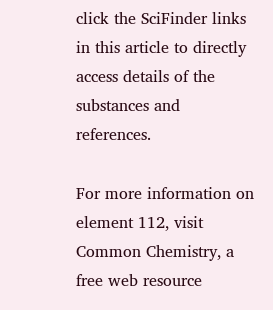click the SciFinder links in this article to directly access details of the substances and references.

For more information on element 112, visit Common Chemistry, a free web resource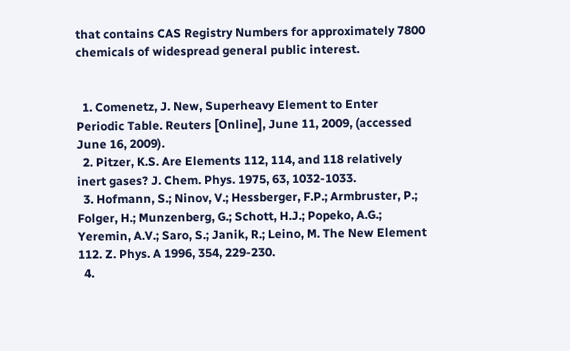that contains CAS Registry Numbers for approximately 7800 chemicals of widespread general public interest.


  1. Comenetz, J. New, Superheavy Element to Enter Periodic Table. Reuters [Online], June 11, 2009, (accessed June 16, 2009).
  2. Pitzer, K.S. Are Elements 112, 114, and 118 relatively inert gases? J. Chem. Phys. 1975, 63, 1032-1033.
  3. Hofmann, S.; Ninov, V.; Hessberger, F.P.; Armbruster, P.; Folger, H.; Munzenberg, G.; Schott, H.J.; Popeko, A.G.; Yeremin, A.V.; Saro, S.; Janik, R.; Leino, M. The New Element 112. Z. Phys. A 1996, 354, 229-230.
  4.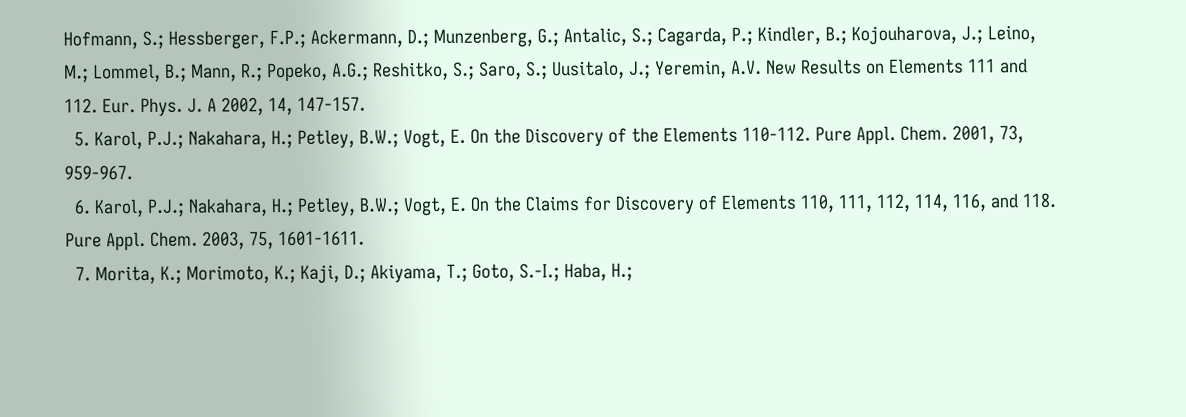Hofmann, S.; Hessberger, F.P.; Ackermann, D.; Munzenberg, G.; Antalic, S.; Cagarda, P.; Kindler, B.; Kojouharova, J.; Leino, M.; Lommel, B.; Mann, R.; Popeko, A.G.; Reshitko, S.; Saro, S.; Uusitalo, J.; Yeremin, A.V. New Results on Elements 111 and 112. Eur. Phys. J. A 2002, 14, 147-157.
  5. Karol, P.J.; Nakahara, H.; Petley, B.W.; Vogt, E. On the Discovery of the Elements 110-112. Pure Appl. Chem. 2001, 73, 959-967.
  6. Karol, P.J.; Nakahara, H.; Petley, B.W.; Vogt, E. On the Claims for Discovery of Elements 110, 111, 112, 114, 116, and 118. Pure Appl. Chem. 2003, 75, 1601-1611.
  7. Morita, K.; Morimoto, K.; Kaji, D.; Akiyama, T.; Goto, S.-I.; Haba, H.;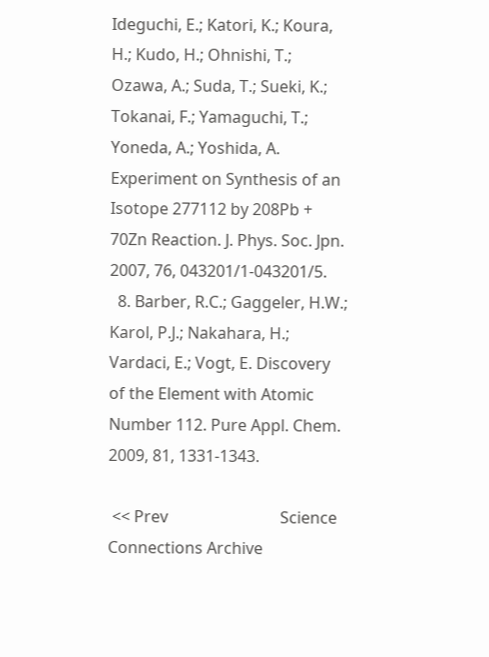Ideguchi, E.; Katori, K.; Koura, H.; Kudo, H.; Ohnishi, T.; Ozawa, A.; Suda, T.; Sueki, K.; Tokanai, F.; Yamaguchi, T.; Yoneda, A.; Yoshida, A. Experiment on Synthesis of an Isotope 277112 by 208Pb + 70Zn Reaction. J. Phys. Soc. Jpn. 2007, 76, 043201/1-043201/5.
  8. Barber, R.C.; Gaggeler, H.W.; Karol, P.J.; Nakahara, H.; Vardaci, E.; Vogt, E. Discovery of the Element with Atomic Number 112. Pure Appl. Chem. 2009, 81, 1331-1343.

 << Prev                            Science Connections Archive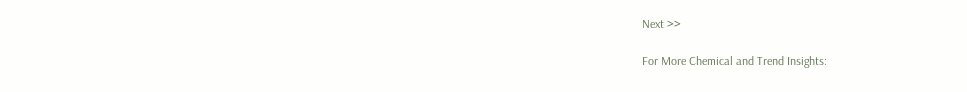Next >>

For More Chemical and Trend Insights: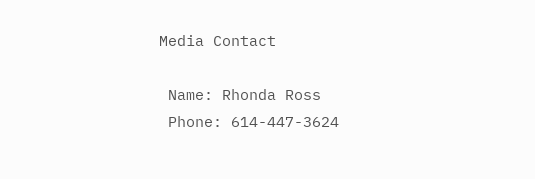Media Contact

 Name: Rhonda Ross
 Phone: 614-447-3624